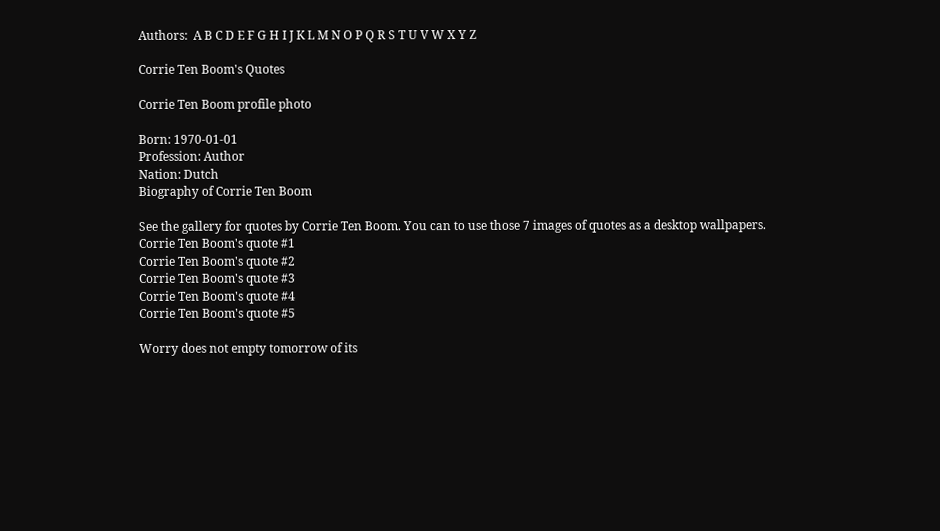Authors:  A B C D E F G H I J K L M N O P Q R S T U V W X Y Z

Corrie Ten Boom's Quotes

Corrie Ten Boom profile photo

Born: 1970-01-01
Profession: Author
Nation: Dutch
Biography of Corrie Ten Boom

See the gallery for quotes by Corrie Ten Boom. You can to use those 7 images of quotes as a desktop wallpapers.
Corrie Ten Boom's quote #1
Corrie Ten Boom's quote #2
Corrie Ten Boom's quote #3
Corrie Ten Boom's quote #4
Corrie Ten Boom's quote #5

Worry does not empty tomorrow of its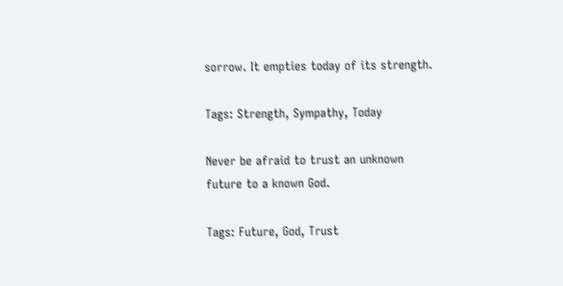sorrow. It empties today of its strength.

Tags: Strength, Sympathy, Today

Never be afraid to trust an unknown future to a known God.

Tags: Future, God, Trust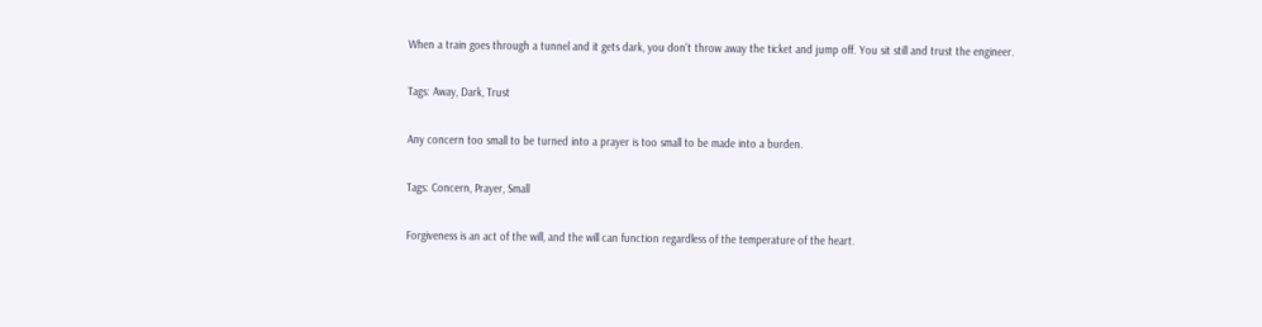When a train goes through a tunnel and it gets dark, you don't throw away the ticket and jump off. You sit still and trust the engineer.

Tags: Away, Dark, Trust

Any concern too small to be turned into a prayer is too small to be made into a burden.

Tags: Concern, Prayer, Small

Forgiveness is an act of the will, and the will can function regardless of the temperature of the heart.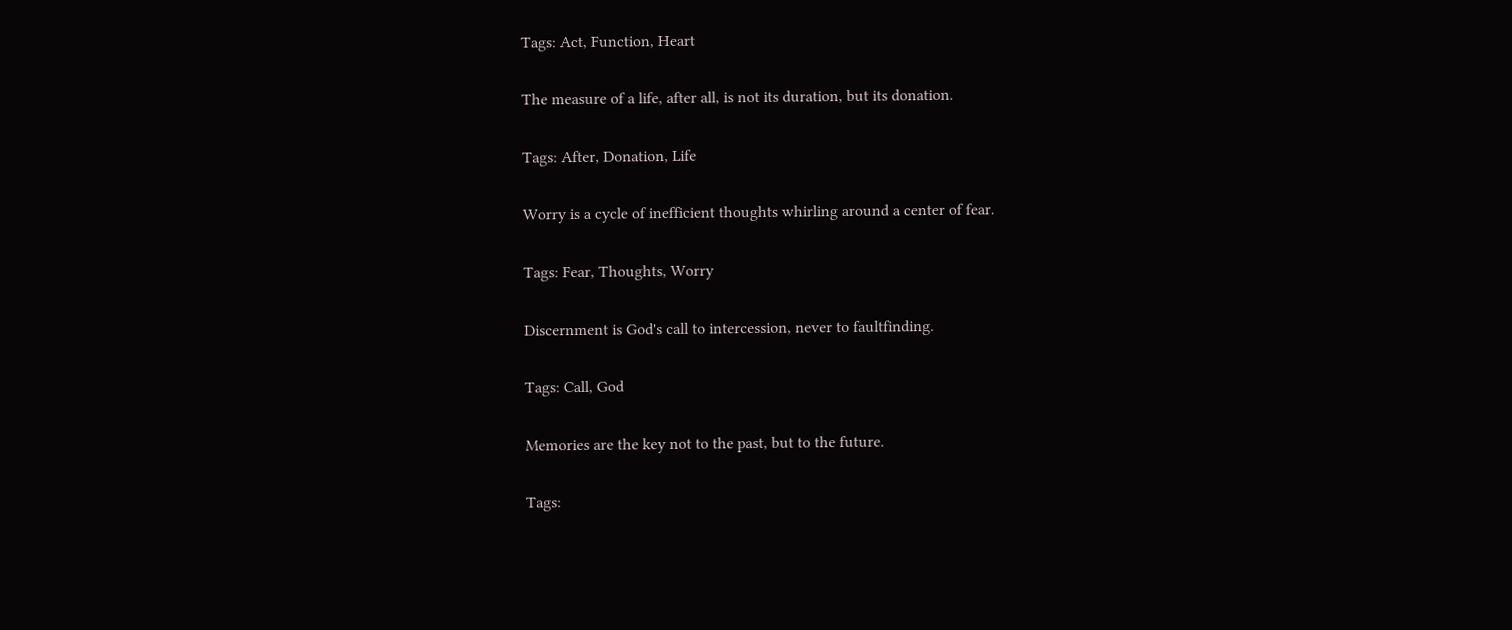Tags: Act, Function, Heart

The measure of a life, after all, is not its duration, but its donation.

Tags: After, Donation, Life

Worry is a cycle of inefficient thoughts whirling around a center of fear.

Tags: Fear, Thoughts, Worry

Discernment is God's call to intercession, never to faultfinding.

Tags: Call, God

Memories are the key not to the past, but to the future.

Tags: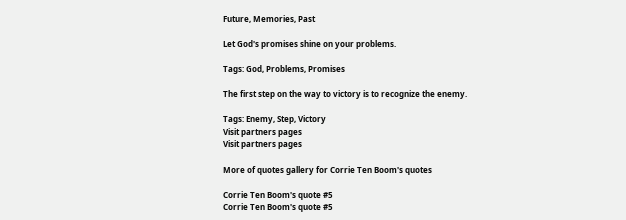Future, Memories, Past

Let God's promises shine on your problems.

Tags: God, Problems, Promises

The first step on the way to victory is to recognize the enemy.

Tags: Enemy, Step, Victory
Visit partners pages
Visit partners pages

More of quotes gallery for Corrie Ten Boom's quotes

Corrie Ten Boom's quote #5
Corrie Ten Boom's quote #5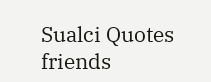Sualci Quotes friends